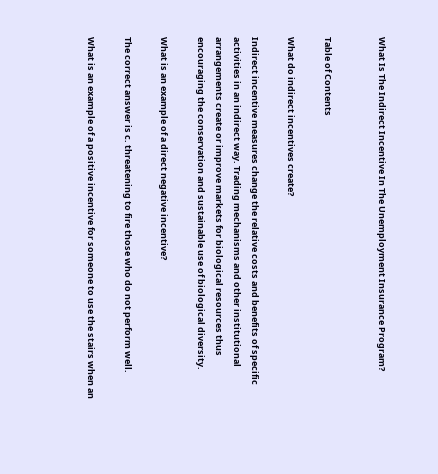What Is The Indirect Incentive In The Unemployment Insurance Program?


Table of Contents

What do indirect incentives create?

Indirect incentive measures change the relative costs and benefits of specific activities in an indirect way. Trading mechanisms and other institutional arrangements create or improve markets for biological resources thus encouraging the conservation and sustainable use of biological diversity.

What is an example of a direct negative incentive?

The correct answer is c. threatening to fire those who do not perform well.

What is an example of a positive incentive for someone to use the stairs when an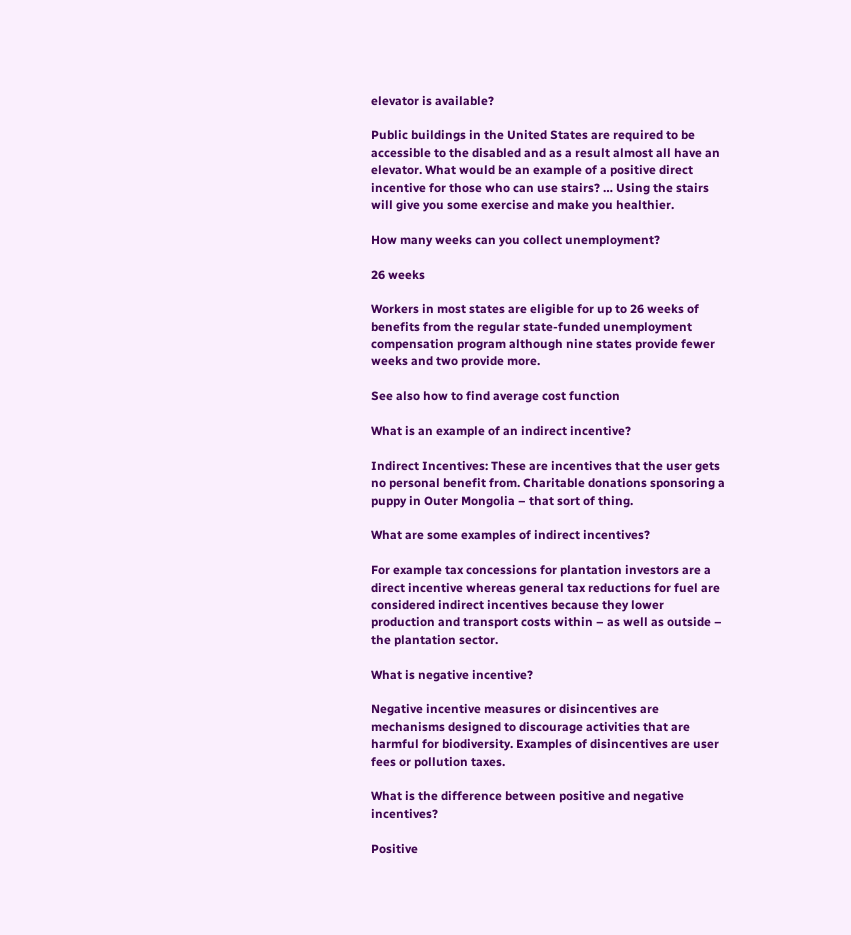elevator is available?

Public buildings in the United States are required to be accessible to the disabled and as a result almost all have an elevator. What would be an example of a positive direct incentive for those who can use stairs? … Using the stairs will give you some exercise and make you healthier.

How many weeks can you collect unemployment?

26 weeks

Workers in most states are eligible for up to 26 weeks of benefits from the regular state-funded unemployment compensation program although nine states provide fewer weeks and two provide more.

See also how to find average cost function

What is an example of an indirect incentive?

Indirect Incentives: These are incentives that the user gets no personal benefit from. Charitable donations sponsoring a puppy in Outer Mongolia – that sort of thing.

What are some examples of indirect incentives?

For example tax concessions for plantation investors are a direct incentive whereas general tax reductions for fuel are considered indirect incentives because they lower production and transport costs within – as well as outside – the plantation sector.

What is negative incentive?

Negative incentive measures or disincentives are mechanisms designed to discourage activities that are harmful for biodiversity. Examples of disincentives are user fees or pollution taxes.

What is the difference between positive and negative incentives?

Positive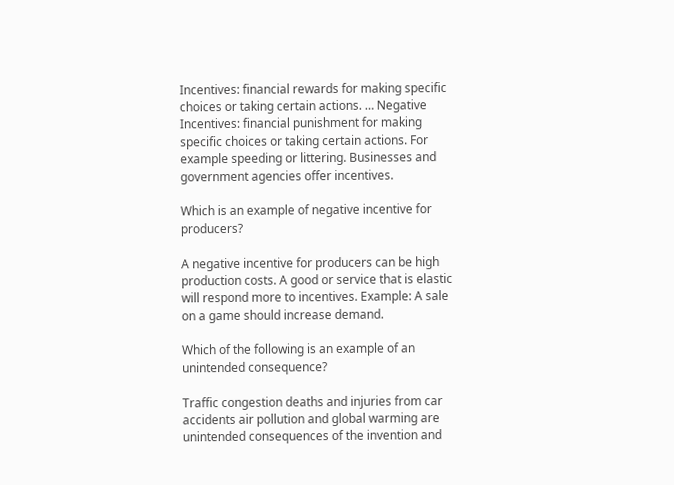Incentives: financial rewards for making specific choices or taking certain actions. … Negative Incentives: financial punishment for making specific choices or taking certain actions. For example speeding or littering. Businesses and government agencies offer incentives.

Which is an example of negative incentive for producers?

A negative incentive for producers can be high production costs. A good or service that is elastic will respond more to incentives. Example: A sale on a game should increase demand.

Which of the following is an example of an unintended consequence?

Traffic congestion deaths and injuries from car accidents air pollution and global warming are unintended consequences of the invention and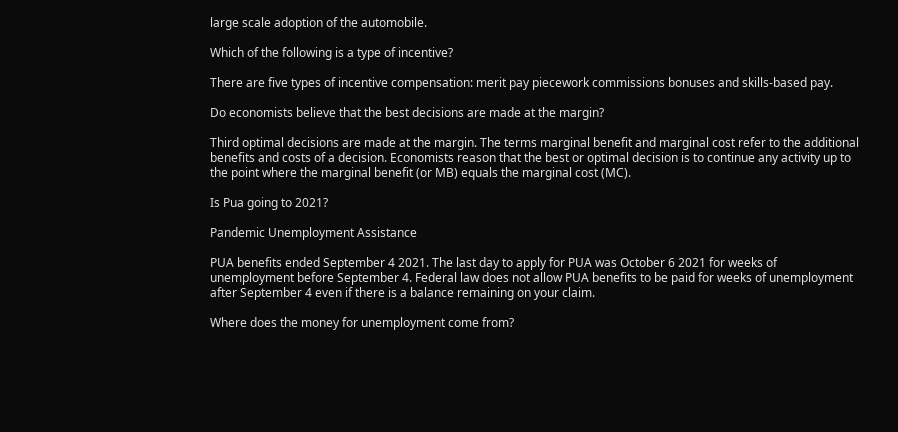large scale adoption of the automobile.

Which of the following is a type of incentive?

There are five types of incentive compensation: merit pay piecework commissions bonuses and skills-based pay.

Do economists believe that the best decisions are made at the margin?

Third optimal decisions are made at the margin. The terms marginal benefit and marginal cost refer to the additional benefits and costs of a decision. Economists reason that the best or optimal decision is to continue any activity up to the point where the marginal benefit (or MB) equals the marginal cost (MC).

Is Pua going to 2021?

Pandemic Unemployment Assistance

PUA benefits ended September 4 2021. The last day to apply for PUA was October 6 2021 for weeks of unemployment before September 4. Federal law does not allow PUA benefits to be paid for weeks of unemployment after September 4 even if there is a balance remaining on your claim.

Where does the money for unemployment come from?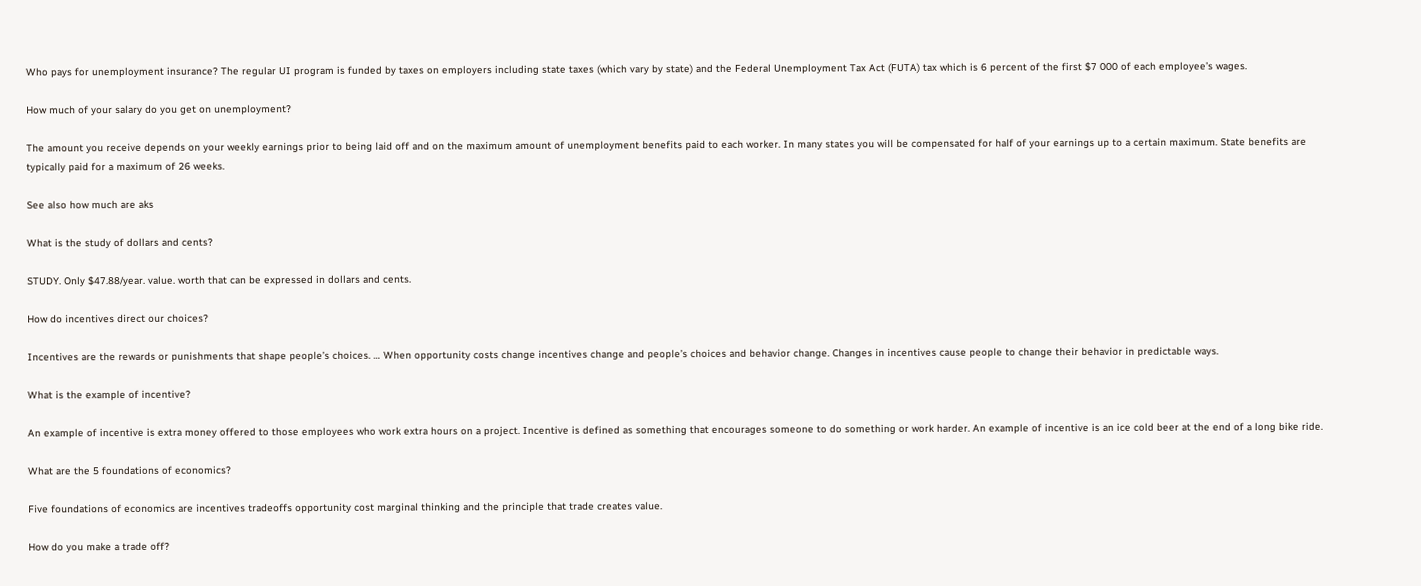Who pays for unemployment insurance? The regular UI program is funded by taxes on employers including state taxes (which vary by state) and the Federal Unemployment Tax Act (FUTA) tax which is 6 percent of the first $7 000 of each employee’s wages.

How much of your salary do you get on unemployment?

The amount you receive depends on your weekly earnings prior to being laid off and on the maximum amount of unemployment benefits paid to each worker. In many states you will be compensated for half of your earnings up to a certain maximum. State benefits are typically paid for a maximum of 26 weeks.

See also how much are aks

What is the study of dollars and cents?

STUDY. Only $47.88/year. value. worth that can be expressed in dollars and cents.

How do incentives direct our choices?

Incentives are the rewards or punishments that shape people’s choices. … When opportunity costs change incentives change and people’s choices and behavior change. Changes in incentives cause people to change their behavior in predictable ways.

What is the example of incentive?

An example of incentive is extra money offered to those employees who work extra hours on a project. Incentive is defined as something that encourages someone to do something or work harder. An example of incentive is an ice cold beer at the end of a long bike ride.

What are the 5 foundations of economics?

Five foundations of economics are incentives tradeoffs opportunity cost marginal thinking and the principle that trade creates value.

How do you make a trade off?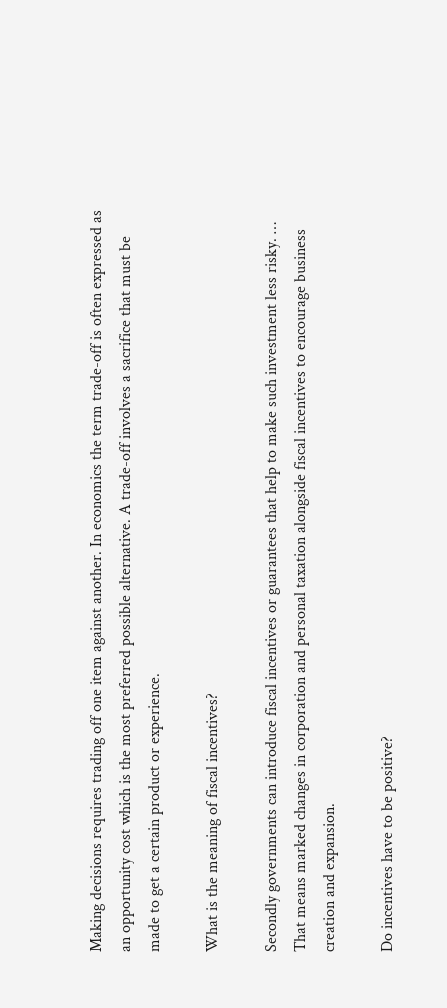Making decisions requires trading off one item against another. In economics the term trade-off is often expressed as an opportunity cost which is the most preferred possible alternative. A trade-off involves a sacrifice that must be made to get a certain product or experience.

What is the meaning of fiscal incentives?

Secondly governments can introduce fiscal incentives or guarantees that help to make such investment less risky. … That means marked changes in corporation and personal taxation alongside fiscal incentives to encourage business creation and expansion.

Do incentives have to be positive?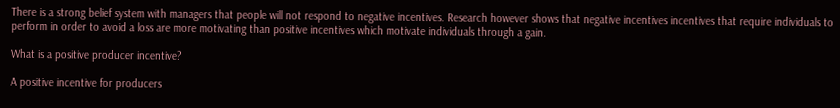There is a strong belief system with managers that people will not respond to negative incentives. Research however shows that negative incentives incentives that require individuals to perform in order to avoid a loss are more motivating than positive incentives which motivate individuals through a gain.

What is a positive producer incentive?

A positive incentive for producers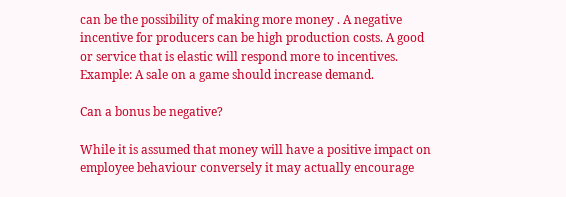can be the possibility of making more money . A negative incentive for producers can be high production costs. A good or service that is elastic will respond more to incentives. Example: A sale on a game should increase demand.

Can a bonus be negative?

While it is assumed that money will have a positive impact on employee behaviour conversely it may actually encourage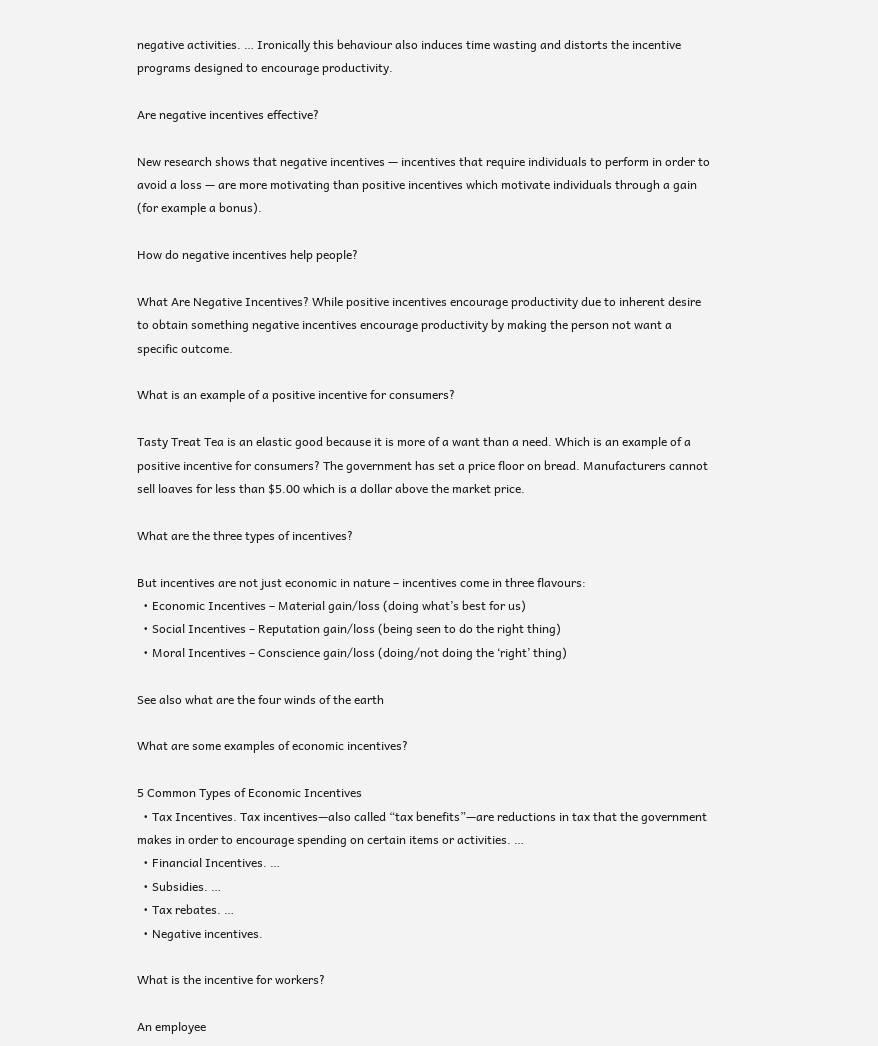negative activities. … Ironically this behaviour also induces time wasting and distorts the incentive programs designed to encourage productivity.

Are negative incentives effective?

New research shows that negative incentives — incentives that require individuals to perform in order to avoid a loss — are more motivating than positive incentives which motivate individuals through a gain (for example a bonus).

How do negative incentives help people?

What Are Negative Incentives? While positive incentives encourage productivity due to inherent desire to obtain something negative incentives encourage productivity by making the person not want a specific outcome.

What is an example of a positive incentive for consumers?

Tasty Treat Tea is an elastic good because it is more of a want than a need. Which is an example of a positive incentive for consumers? The government has set a price floor on bread. Manufacturers cannot sell loaves for less than $5.00 which is a dollar above the market price.

What are the three types of incentives?

But incentives are not just economic in nature – incentives come in three flavours:
  • Economic Incentives – Material gain/loss (doing what’s best for us)
  • Social Incentives – Reputation gain/loss (being seen to do the right thing)
  • Moral Incentives – Conscience gain/loss (doing/not doing the ‘right’ thing)

See also what are the four winds of the earth

What are some examples of economic incentives?

5 Common Types of Economic Incentives
  • Tax Incentives. Tax incentives—also called “tax benefits”—are reductions in tax that the government makes in order to encourage spending on certain items or activities. …
  • Financial Incentives. …
  • Subsidies. …
  • Tax rebates. …
  • Negative incentives.

What is the incentive for workers?

An employee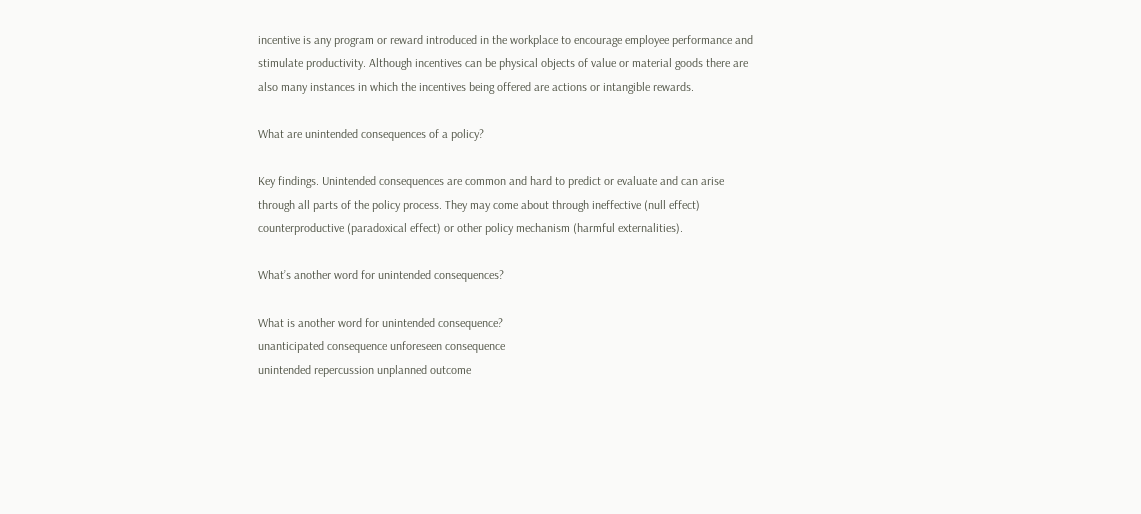incentive is any program or reward introduced in the workplace to encourage employee performance and stimulate productivity. Although incentives can be physical objects of value or material goods there are also many instances in which the incentives being offered are actions or intangible rewards.

What are unintended consequences of a policy?

Key findings. Unintended consequences are common and hard to predict or evaluate and can arise through all parts of the policy process. They may come about through ineffective (null effect) counterproductive (paradoxical effect) or other policy mechanism (harmful externalities).

What’s another word for unintended consequences?

What is another word for unintended consequence?
unanticipated consequence unforeseen consequence
unintended repercussion unplanned outcome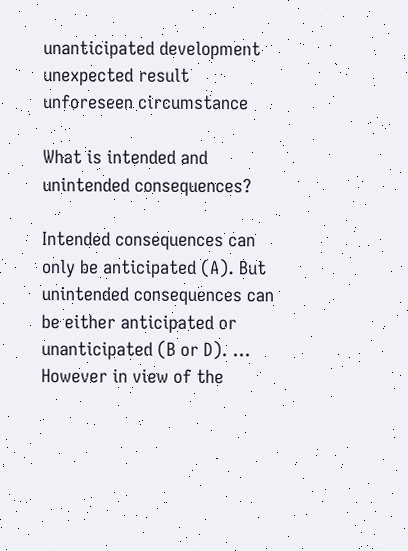unanticipated development unexpected result
unforeseen circumstance

What is intended and unintended consequences?

Intended consequences can only be anticipated (A). But unintended consequences can be either anticipated or unanticipated (B or D). … However in view of the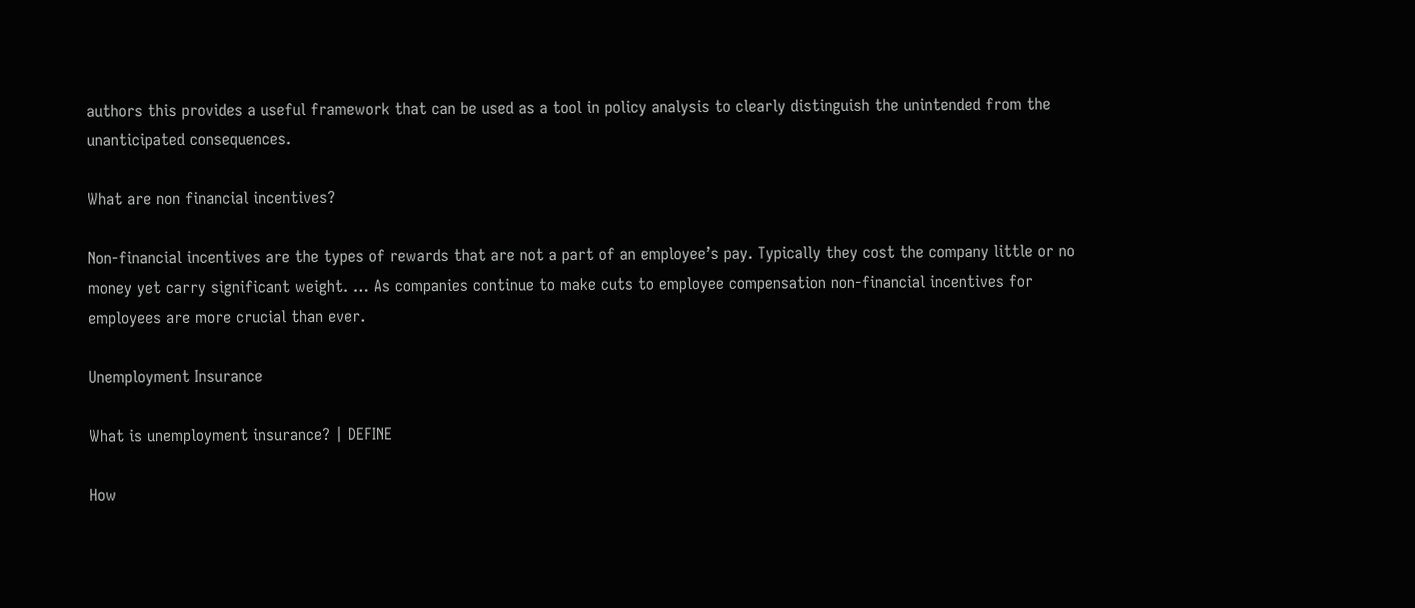authors this provides a useful framework that can be used as a tool in policy analysis to clearly distinguish the unintended from the unanticipated consequences.

What are non financial incentives?

Non-financial incentives are the types of rewards that are not a part of an employee’s pay. Typically they cost the company little or no money yet carry significant weight. … As companies continue to make cuts to employee compensation non-financial incentives for employees are more crucial than ever.

Unemployment Insurance

What is unemployment insurance? | DEFINE

How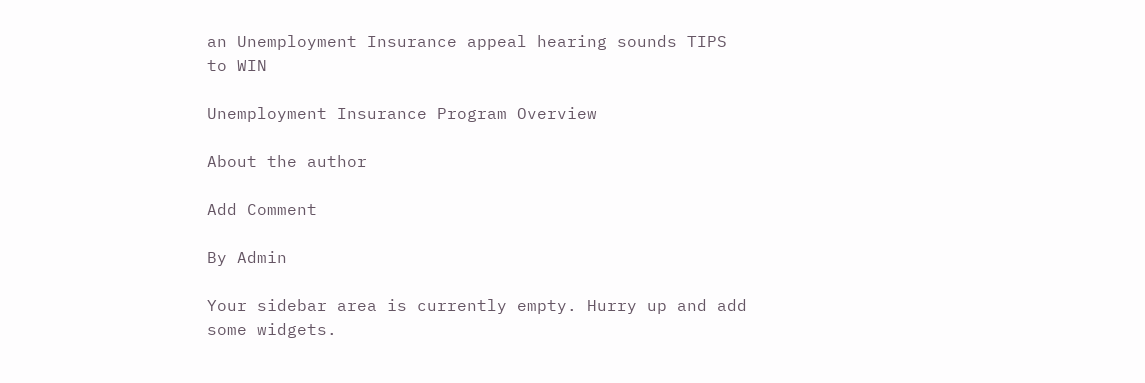an Unemployment Insurance appeal hearing sounds TIPS to WIN

Unemployment Insurance Program Overview

About the author

Add Comment

By Admin

Your sidebar area is currently empty. Hurry up and add some widgets.